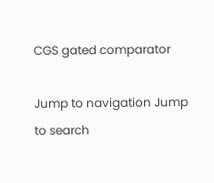CGS gated comparator

Jump to navigation Jump to search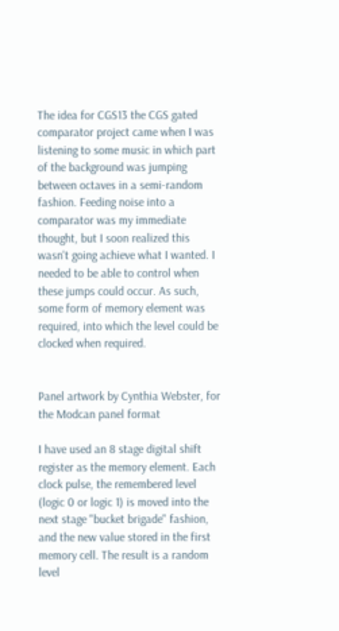The idea for CGS13 the CGS gated comparator project came when I was listening to some music in which part of the background was jumping between octaves in a semi-random fashion. Feeding noise into a comparator was my immediate thought, but I soon realized this wasn't going achieve what I wanted. I needed to be able to control when these jumps could occur. As such, some form of memory element was required, into which the level could be clocked when required.


Panel artwork by Cynthia Webster, for the Modcan panel format

I have used an 8 stage digital shift register as the memory element. Each clock pulse, the remembered level (logic 0 or logic 1) is moved into the next stage "bucket brigade" fashion, and the new value stored in the first memory cell. The result is a random level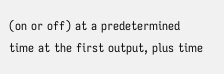(on or off) at a predetermined time at the first output, plus time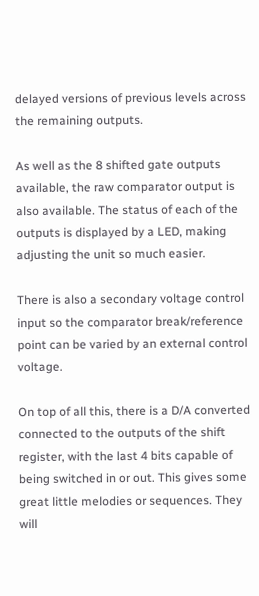delayed versions of previous levels across the remaining outputs.

As well as the 8 shifted gate outputs available, the raw comparator output is also available. The status of each of the outputs is displayed by a LED, making adjusting the unit so much easier.

There is also a secondary voltage control input so the comparator break/reference point can be varied by an external control voltage.

On top of all this, there is a D/A converted connected to the outputs of the shift register, with the last 4 bits capable of being switched in or out. This gives some great little melodies or sequences. They will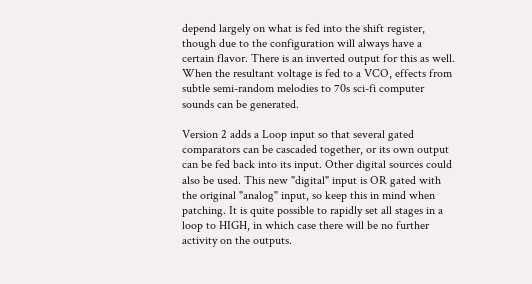depend largely on what is fed into the shift register, though due to the configuration will always have a certain flavor. There is an inverted output for this as well. When the resultant voltage is fed to a VCO, effects from subtle semi-random melodies to 70s sci-fi computer sounds can be generated.

Version 2 adds a Loop input so that several gated comparators can be cascaded together, or its own output can be fed back into its input. Other digital sources could also be used. This new "digital" input is OR gated with the original "analog" input, so keep this in mind when patching. It is quite possible to rapidly set all stages in a loop to HIGH, in which case there will be no further activity on the outputs.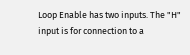Loop Enable has two inputs. The "H" input is for connection to a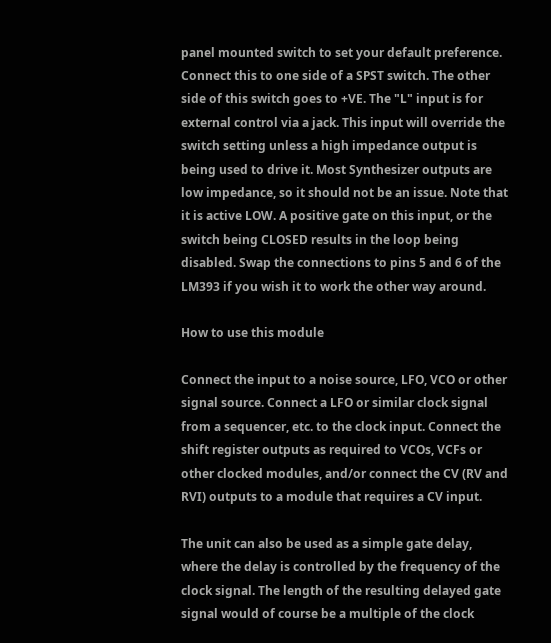panel mounted switch to set your default preference. Connect this to one side of a SPST switch. The other side of this switch goes to +VE. The "L" input is for external control via a jack. This input will override the switch setting unless a high impedance output is being used to drive it. Most Synthesizer outputs are low impedance, so it should not be an issue. Note that it is active LOW. A positive gate on this input, or the switch being CLOSED results in the loop being disabled. Swap the connections to pins 5 and 6 of the LM393 if you wish it to work the other way around.

How to use this module

Connect the input to a noise source, LFO, VCO or other signal source. Connect a LFO or similar clock signal from a sequencer, etc. to the clock input. Connect the shift register outputs as required to VCOs, VCFs or other clocked modules, and/or connect the CV (RV and RVI) outputs to a module that requires a CV input.

The unit can also be used as a simple gate delay, where the delay is controlled by the frequency of the clock signal. The length of the resulting delayed gate signal would of course be a multiple of the clock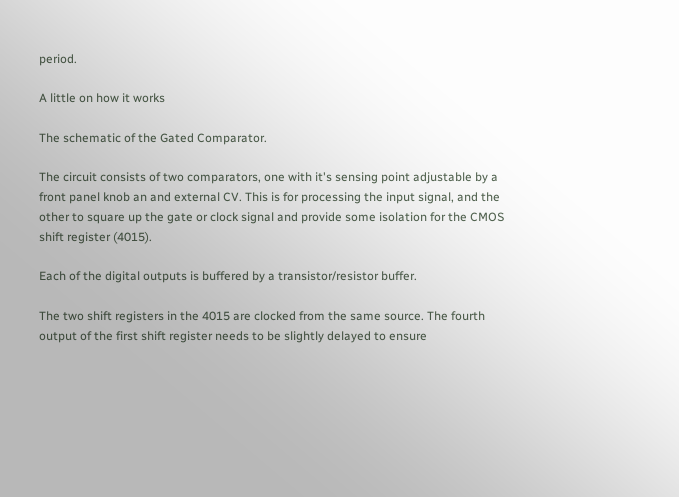period.

A little on how it works

The schematic of the Gated Comparator.

The circuit consists of two comparators, one with it's sensing point adjustable by a front panel knob an and external CV. This is for processing the input signal, and the other to square up the gate or clock signal and provide some isolation for the CMOS shift register (4015).

Each of the digital outputs is buffered by a transistor/resistor buffer.

The two shift registers in the 4015 are clocked from the same source. The fourth output of the first shift register needs to be slightly delayed to ensure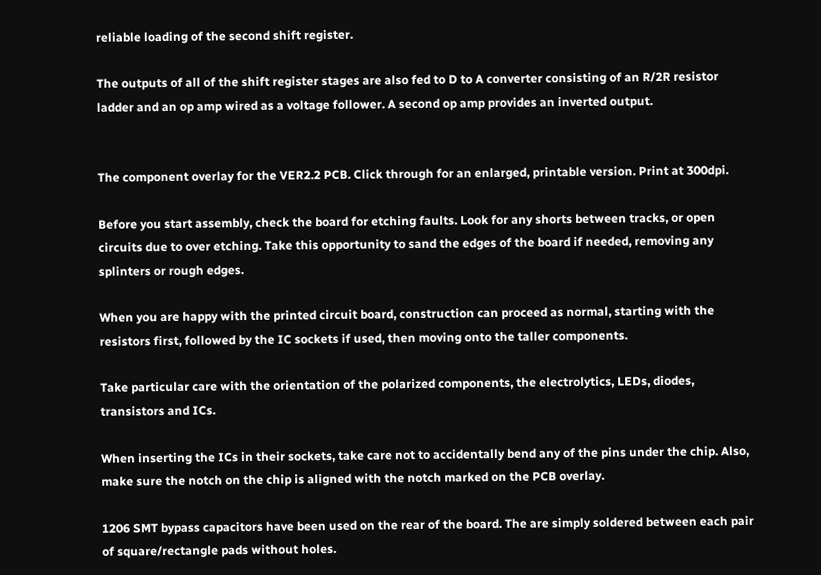reliable loading of the second shift register.

The outputs of all of the shift register stages are also fed to D to A converter consisting of an R/2R resistor ladder and an op amp wired as a voltage follower. A second op amp provides an inverted output.


The component overlay for the VER2.2 PCB. Click through for an enlarged, printable version. Print at 300dpi.

Before you start assembly, check the board for etching faults. Look for any shorts between tracks, or open circuits due to over etching. Take this opportunity to sand the edges of the board if needed, removing any splinters or rough edges.

When you are happy with the printed circuit board, construction can proceed as normal, starting with the resistors first, followed by the IC sockets if used, then moving onto the taller components.

Take particular care with the orientation of the polarized components, the electrolytics, LEDs, diodes, transistors and ICs.

When inserting the ICs in their sockets, take care not to accidentally bend any of the pins under the chip. Also, make sure the notch on the chip is aligned with the notch marked on the PCB overlay.

1206 SMT bypass capacitors have been used on the rear of the board. The are simply soldered between each pair of square/rectangle pads without holes.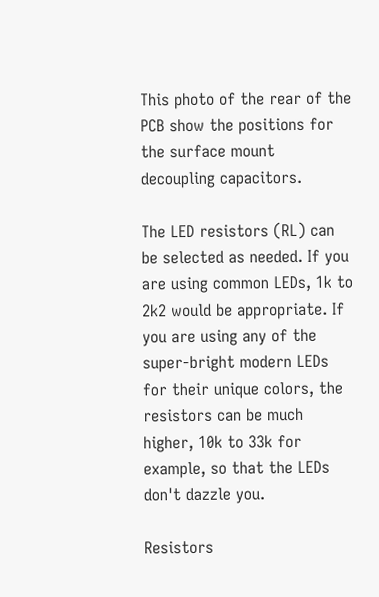This photo of the rear of the PCB show the positions for the surface mount decoupling capacitors.

The LED resistors (RL) can be selected as needed. If you are using common LEDs, 1k to 2k2 would be appropriate. If you are using any of the super-bright modern LEDs for their unique colors, the resistors can be much higher, 10k to 33k for example, so that the LEDs don't dazzle you.

Resistors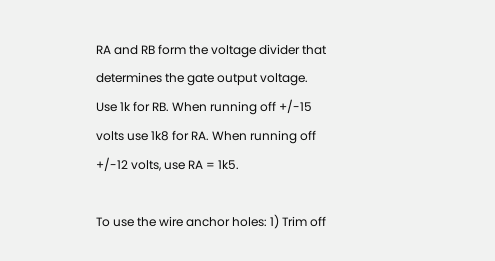RA and RB form the voltage divider that determines the gate output voltage. Use 1k for RB. When running off +/-15 volts use 1k8 for RA. When running off +/-12 volts, use RA = 1k5.

To use the wire anchor holes: 1) Trim off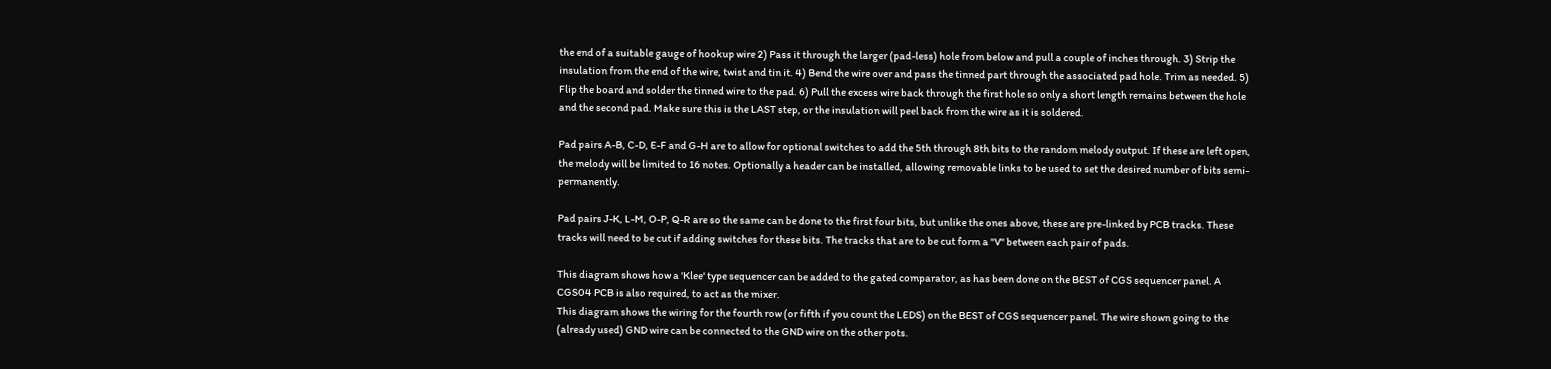the end of a suitable gauge of hookup wire 2) Pass it through the larger (pad-less) hole from below and pull a couple of inches through. 3) Strip the insulation from the end of the wire, twist and tin it. 4) Bend the wire over and pass the tinned part through the associated pad hole. Trim as needed. 5) Flip the board and solder the tinned wire to the pad. 6) Pull the excess wire back through the first hole so only a short length remains between the hole and the second pad. Make sure this is the LAST step, or the insulation will peel back from the wire as it is soldered.

Pad pairs A-B, C-D, E-F and G-H are to allow for optional switches to add the 5th through 8th bits to the random melody output. If these are left open, the melody will be limited to 16 notes. Optionally a header can be installed, allowing removable links to be used to set the desired number of bits semi-permanently.

Pad pairs J-K, L-M, O-P, Q-R are so the same can be done to the first four bits, but unlike the ones above, these are pre-linked by PCB tracks. These tracks will need to be cut if adding switches for these bits. The tracks that are to be cut form a "V" between each pair of pads.

This diagram shows how a 'Klee' type sequencer can be added to the gated comparator, as has been done on the BEST of CGS sequencer panel. A CGS04 PCB is also required, to act as the mixer.
This diagram shows the wiring for the fourth row (or fifth if you count the LEDS) on the BEST of CGS sequencer panel. The wire shown going to the (already used) GND wire can be connected to the GND wire on the other pots.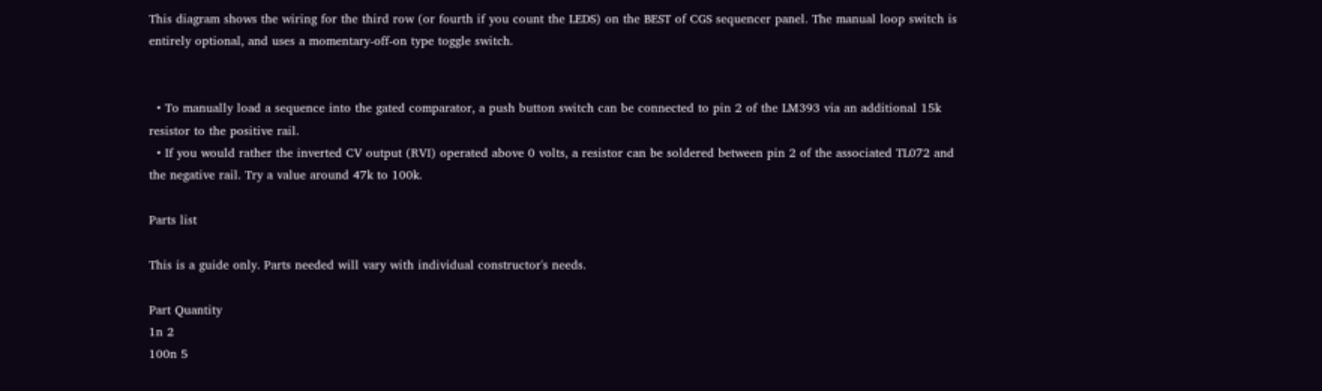This diagram shows the wiring for the third row (or fourth if you count the LEDS) on the BEST of CGS sequencer panel. The manual loop switch is entirely optional, and uses a momentary-off-on type toggle switch.


  • To manually load a sequence into the gated comparator, a push button switch can be connected to pin 2 of the LM393 via an additional 15k resistor to the positive rail.
  • If you would rather the inverted CV output (RVI) operated above 0 volts, a resistor can be soldered between pin 2 of the associated TL072 and the negative rail. Try a value around 47k to 100k.

Parts list

This is a guide only. Parts needed will vary with individual constructor's needs.

Part Quantity
1n 2
100n 5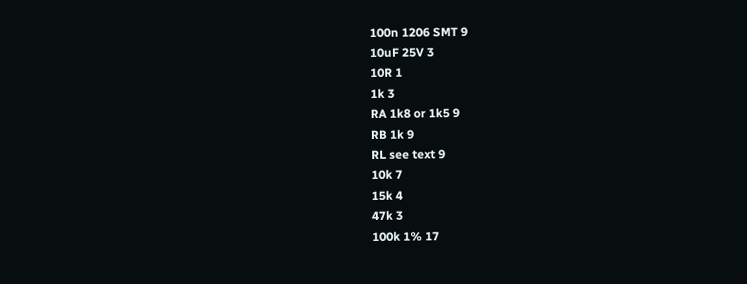100n 1206 SMT 9
10uF 25V 3
10R 1
1k 3
RA 1k8 or 1k5 9
RB 1k 9
RL see text 9
10k 7
15k 4
47k 3
100k 1% 17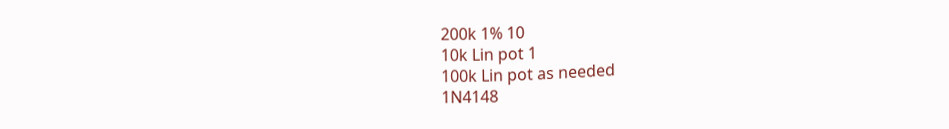200k 1% 10
10k Lin pot 1
100k Lin pot as needed
1N4148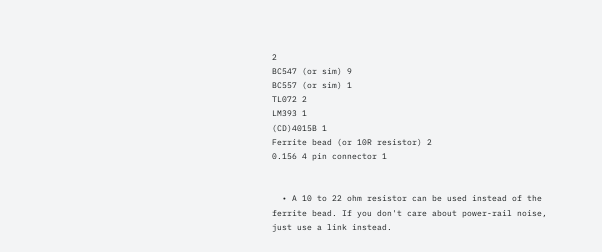2
BC547 (or sim) 9
BC557 (or sim) 1
TL072 2
LM393 1
(CD)4015B 1
Ferrite bead (or 10R resistor) 2
0.156 4 pin connector 1


  • A 10 to 22 ohm resistor can be used instead of the ferrite bead. If you don't care about power-rail noise, just use a link instead.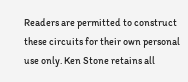Readers are permitted to construct these circuits for their own personal use only. Ken Stone retains all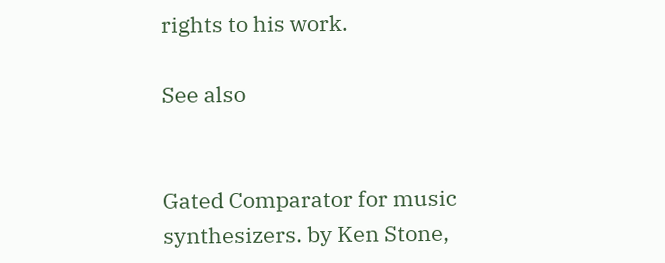rights to his work.

See also


Gated Comparator for music synthesizers. by Ken Stone,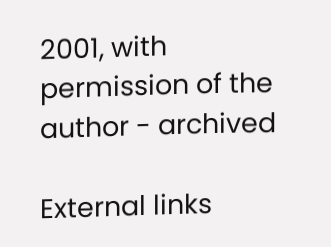2001, with permission of the author - archived

External links